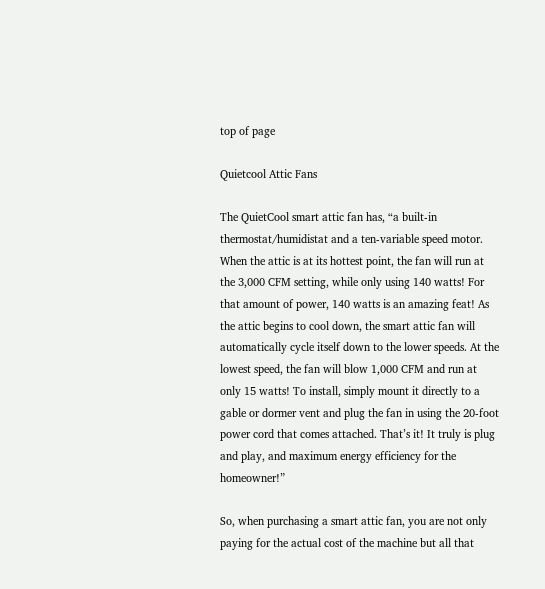top of page

Quietcool Attic Fans

The QuietCool smart attic fan has, “a built-in thermostat/humidistat and a ten-variable speed motor. When the attic is at its hottest point, the fan will run at the 3,000 CFM setting, while only using 140 watts! For that amount of power, 140 watts is an amazing feat! As the attic begins to cool down, the smart attic fan will automatically cycle itself down to the lower speeds. At the lowest speed, the fan will blow 1,000 CFM and run at only 15 watts! To install, simply mount it directly to a gable or dormer vent and plug the fan in using the 20-foot power cord that comes attached. That’s it! It truly is plug and play, and maximum energy efficiency for the homeowner!”

So, when purchasing a smart attic fan, you are not only paying for the actual cost of the machine but all that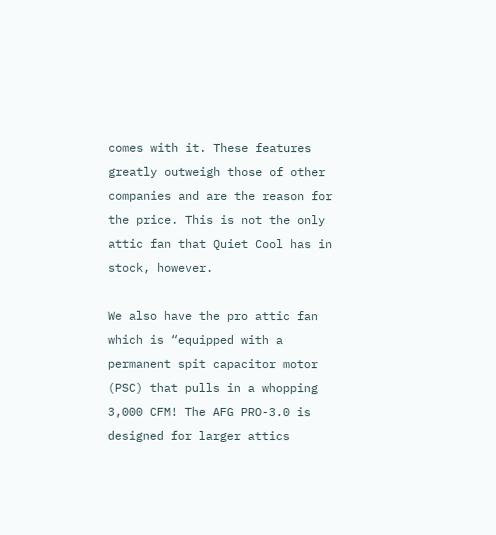comes with it. These features greatly outweigh those of other companies and are the reason for the price. This is not the only attic fan that Quiet Cool has in stock, however.

We also have the pro attic fan which is “equipped with a permanent spit capacitor motor (PSC) that pulls in a whopping 3,000 CFM! The AFG PRO-3.0 is designed for larger attics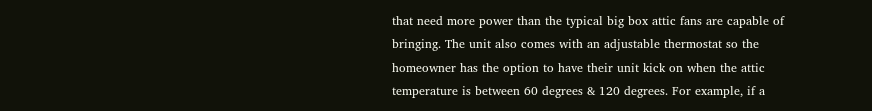that need more power than the typical big box attic fans are capable of bringing. The unit also comes with an adjustable thermostat so the homeowner has the option to have their unit kick on when the attic temperature is between 60 degrees & 120 degrees. For example, if a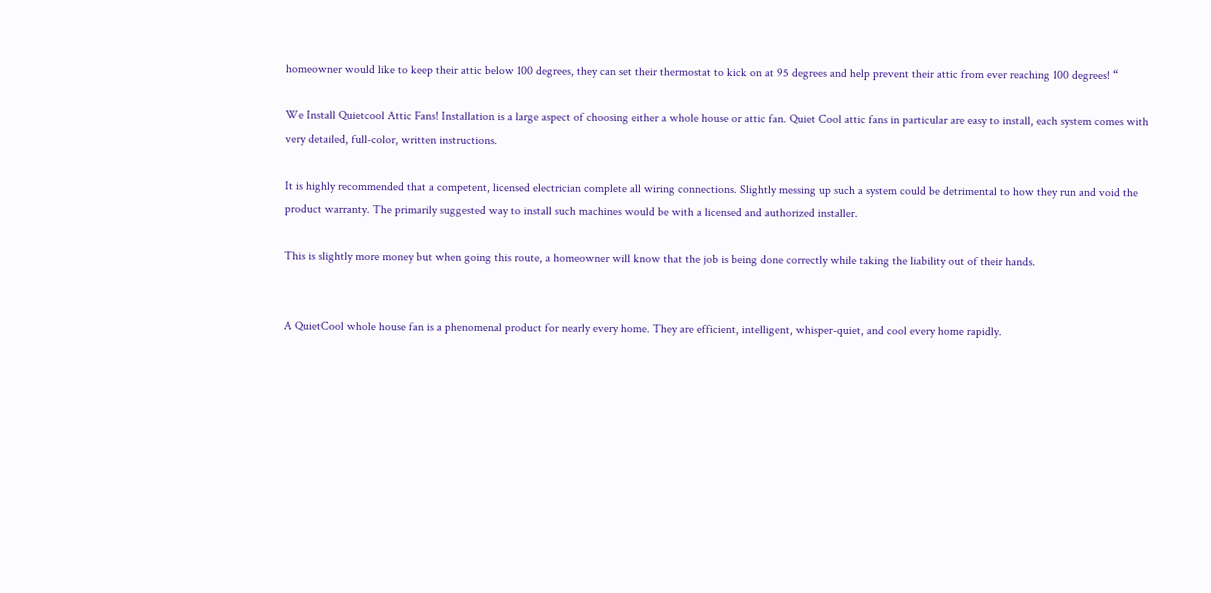homeowner would like to keep their attic below 100 degrees, they can set their thermostat to kick on at 95 degrees and help prevent their attic from ever reaching 100 degrees! “

We Install Quietcool Attic Fans! Installation is a large aspect of choosing either a whole house or attic fan. Quiet Cool attic fans in particular are easy to install, each system comes with very detailed, full‐color, written instructions.

It is highly recommended that a competent, licensed electrician complete all wiring connections. Slightly messing up such a system could be detrimental to how they run and void the product warranty. The primarily suggested way to install such machines would be with a licensed and authorized installer.

This is slightly more money but when going this route, a homeowner will know that the job is being done correctly while taking the liability out of their hands.


A QuietCool whole house fan is a phenomenal product for nearly every home. They are efficient, intelligent, whisper-quiet, and cool every home rapidly.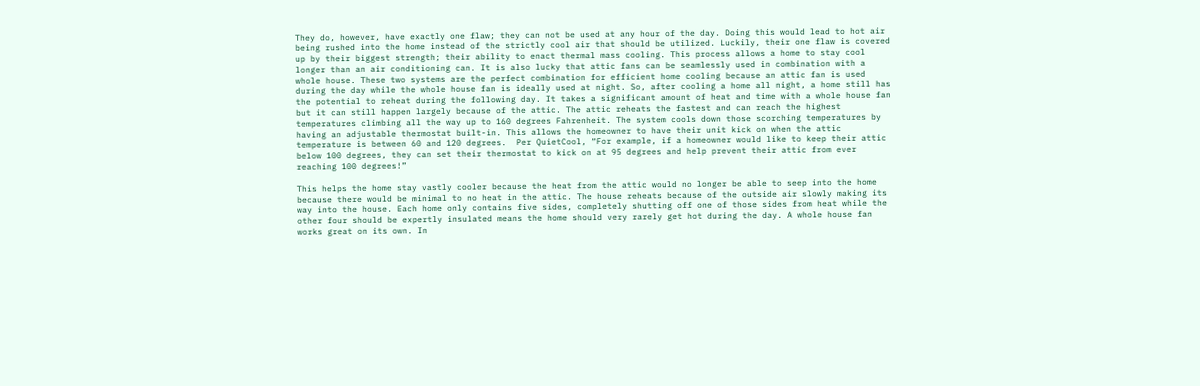They do, however, have exactly one flaw; they can not be used at any hour of the day. Doing this would lead to hot air being rushed into the home instead of the strictly cool air that should be utilized. Luckily, their one flaw is covered up by their biggest strength; their ability to enact thermal mass cooling. This process allows a home to stay cool longer than an air conditioning can. It is also lucky that attic fans can be seamlessly used in combination with a whole house. These two systems are the perfect combination for efficient home cooling because an attic fan is used during the day while the whole house fan is ideally used at night. So, after cooling a home all night, a home still has the potential to reheat during the following day. It takes a significant amount of heat and time with a whole house fan but it can still happen largely because of the attic. The attic reheats the fastest and can reach the highest temperatures climbing all the way up to 160 degrees Fahrenheit. The system cools down those scorching temperatures by having an adjustable thermostat built-in. This allows the homeowner to have their unit kick on when the attic temperature is between 60 and 120 degrees.  Per QuietCool, “For example, if a homeowner would like to keep their attic below 100 degrees, they can set their thermostat to kick on at 95 degrees and help prevent their attic from ever reaching 100 degrees!”

This helps the home stay vastly cooler because the heat from the attic would no longer be able to seep into the home because there would be minimal to no heat in the attic. The house reheats because of the outside air slowly making its way into the house. Each home only contains five sides, completely shutting off one of those sides from heat while the other four should be expertly insulated means the home should very rarely get hot during the day. A whole house fan works great on its own. In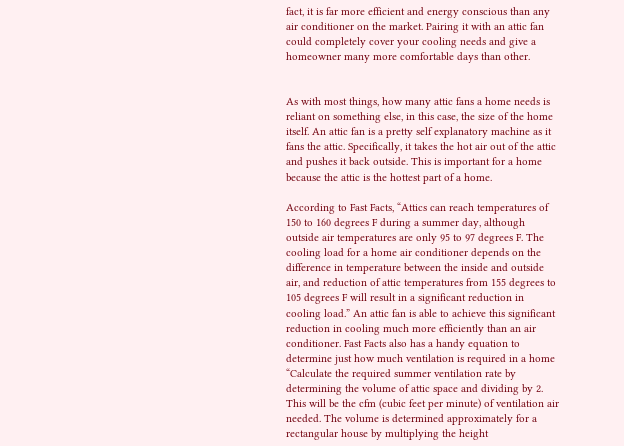fact, it is far more efficient and energy conscious than any air conditioner on the market. Pairing it with an attic fan could completely cover your cooling needs and give a homeowner many more comfortable days than other.


As with most things, how many attic fans a home needs is reliant on something else, in this case, the size of the home itself. An attic fan is a pretty self explanatory machine as it fans the attic. Specifically, it takes the hot air out of the attic and pushes it back outside. This is important for a home because the attic is the hottest part of a home.

According to Fast Facts, “Attics can reach temperatures of 150 to 160 degrees F during a summer day, although outside air temperatures are only 95 to 97 degrees F. The cooling load for a home air conditioner depends on the difference in temperature between the inside and outside air, and reduction of attic temperatures from 155 degrees to 105 degrees F will result in a significant reduction in cooling load.” An attic fan is able to achieve this significant reduction in cooling much more efficiently than an air conditioner. Fast Facts also has a handy equation to determine just how much ventilation is required in a home “Calculate the required summer ventilation rate by determining the volume of attic space and dividing by 2. This will be the cfm (cubic feet per minute) of ventilation air needed. The volume is determined approximately for a rectangular house by multiplying the height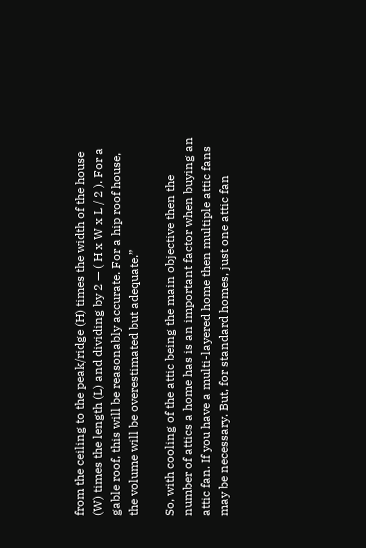from the ceiling to the peak/ridge (H) times the width of the house (W) times the length (L) and dividing by 2 — ( H x W x L / 2 ). For a gable roof, this will be reasonably accurate. For a hip roof house, the volume will be overestimated but adequate.”

So, with cooling of the attic being the main objective then the number of attics a home has is an important factor when buying an attic fan. If you have a multi-layered home then multiple attic fans may be necessary. But, for standard homes, just one attic fan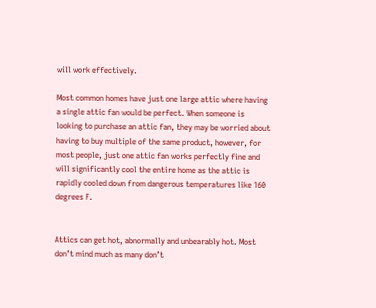will work effectively.

Most common homes have just one large attic where having a single attic fan would be perfect. When someone is looking to purchase an attic fan, they may be worried about having to buy multiple of the same product, however, for most people, just one attic fan works perfectly fine and will significantly cool the entire home as the attic is rapidly cooled down from dangerous temperatures like 160 degrees F.


Attics can get hot, abnormally and unbearably hot. Most don’t mind much as many don’t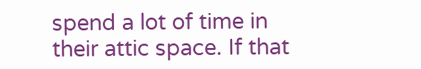spend a lot of time in their attic space. If that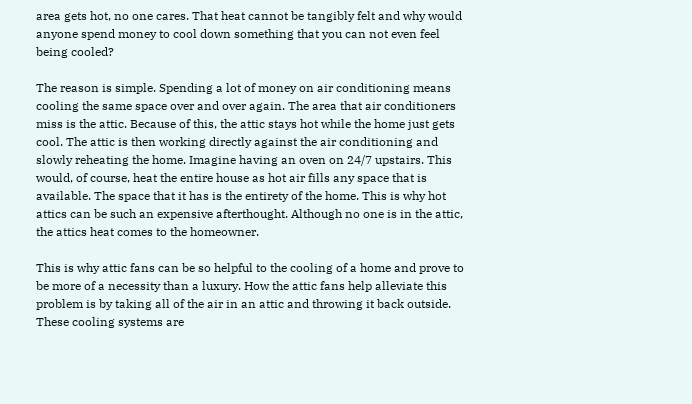area gets hot, no one cares. That heat cannot be tangibly felt and why would anyone spend money to cool down something that you can not even feel being cooled?

The reason is simple. Spending a lot of money on air conditioning means cooling the same space over and over again. The area that air conditioners miss is the attic. Because of this, the attic stays hot while the home just gets cool. The attic is then working directly against the air conditioning and slowly reheating the home. Imagine having an oven on 24/7 upstairs. This would, of course, heat the entire house as hot air fills any space that is available. The space that it has is the entirety of the home. This is why hot attics can be such an expensive afterthought. Although no one is in the attic, the attics heat comes to the homeowner.

This is why attic fans can be so helpful to the cooling of a home and prove to be more of a necessity than a luxury. How the attic fans help alleviate this problem is by taking all of the air in an attic and throwing it back outside. These cooling systems are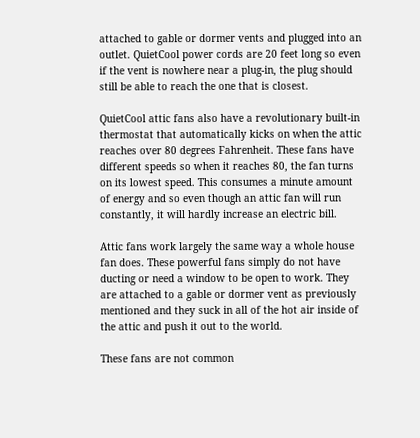attached to gable or dormer vents and plugged into an outlet. QuietCool power cords are 20 feet long so even if the vent is nowhere near a plug-in, the plug should still be able to reach the one that is closest.

QuietCool attic fans also have a revolutionary built-in thermostat that automatically kicks on when the attic reaches over 80 degrees Fahrenheit. These fans have different speeds so when it reaches 80, the fan turns on its lowest speed. This consumes a minute amount of energy and so even though an attic fan will run constantly, it will hardly increase an electric bill.

Attic fans work largely the same way a whole house fan does. These powerful fans simply do not have ducting or need a window to be open to work. They are attached to a gable or dormer vent as previously mentioned and they suck in all of the hot air inside of the attic and push it out to the world.

These fans are not common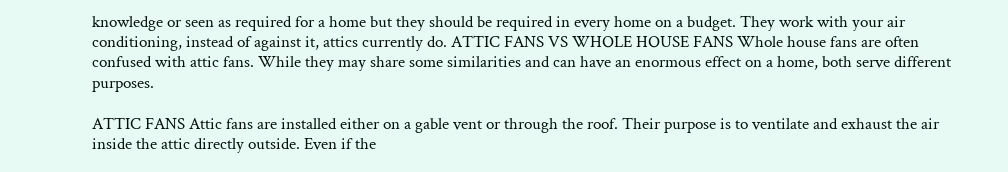knowledge or seen as required for a home but they should be required in every home on a budget. They work with your air conditioning, instead of against it, attics currently do. ATTIC FANS VS WHOLE HOUSE FANS Whole house fans are often confused with attic fans. While they may share some similarities and can have an enormous effect on a home, both serve different purposes.

ATTIC FANS Attic fans are installed either on a gable vent or through the roof. Their purpose is to ventilate and exhaust the air inside the attic directly outside. Even if the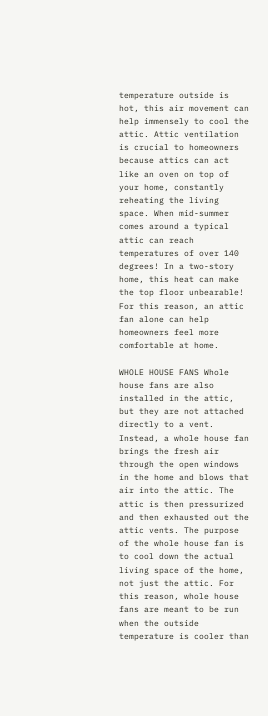temperature outside is hot, this air movement can help immensely to cool the attic. Attic ventilation is crucial to homeowners because attics can act like an oven on top of your home, constantly reheating the living space. When mid-summer comes around a typical attic can reach temperatures of over 140 degrees! In a two-story home, this heat can make the top floor unbearable! For this reason, an attic fan alone can help homeowners feel more comfortable at home.

WHOLE HOUSE FANS Whole house fans are also installed in the attic, but they are not attached directly to a vent. Instead, a whole house fan brings the fresh air through the open windows in the home and blows that air into the attic. The attic is then pressurized and then exhausted out the attic vents. The purpose of the whole house fan is to cool down the actual living space of the home, not just the attic. For this reason, whole house fans are meant to be run when the outside temperature is cooler than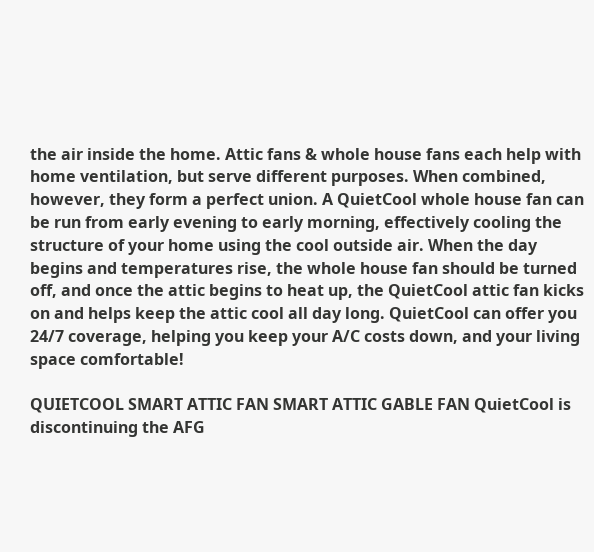the air inside the home. Attic fans & whole house fans each help with home ventilation, but serve different purposes. When combined, however, they form a perfect union. A QuietCool whole house fan can be run from early evening to early morning, effectively cooling the structure of your home using the cool outside air. When the day begins and temperatures rise, the whole house fan should be turned off, and once the attic begins to heat up, the QuietCool attic fan kicks on and helps keep the attic cool all day long. QuietCool can offer you 24/7 coverage, helping you keep your A/C costs down, and your living space comfortable!

QUIETCOOL SMART ATTIC FAN SMART ATTIC GABLE FAN QuietCool is discontinuing the AFG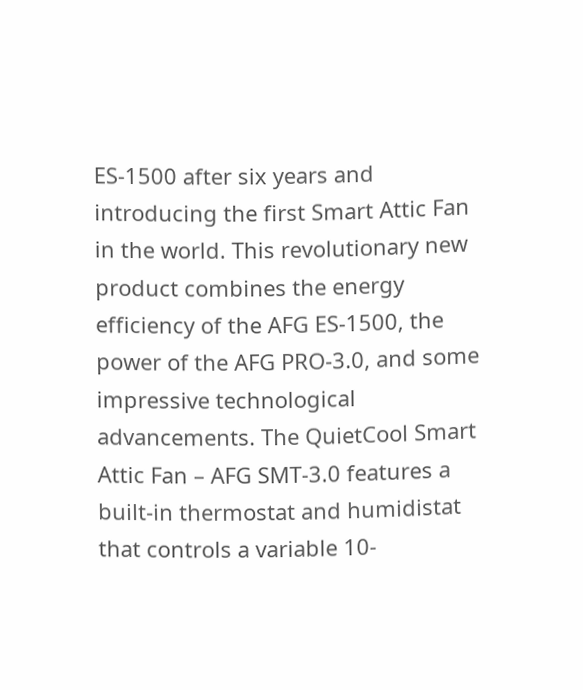ES-1500 after six years and introducing the first Smart Attic Fan in the world. This revolutionary new product combines the energy efficiency of the AFG ES-1500, the power of the AFG PRO-3.0, and some impressive technological advancements. The QuietCool Smart Attic Fan – AFG SMT-3.0 features a built-in thermostat and humidistat that controls a variable 10-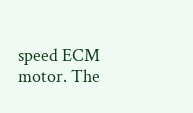speed ECM motor. The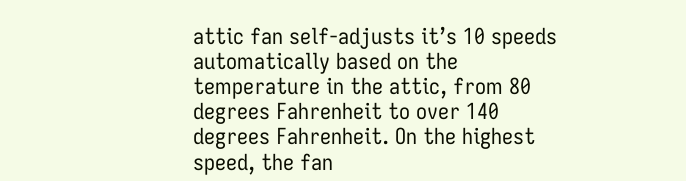attic fan self-adjusts it’s 10 speeds automatically based on the temperature in the attic, from 80 degrees Fahrenheit to over 140 degrees Fahrenheit. On the highest speed, the fan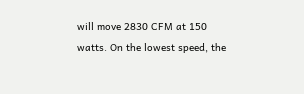will move 2830 CFM at 150 watts. On the lowest speed, the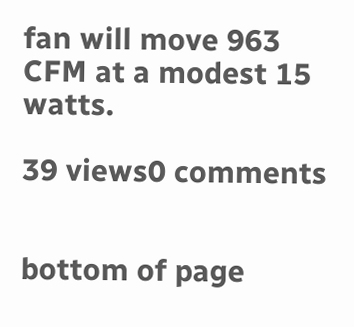fan will move 963 CFM at a modest 15 watts.

39 views0 comments


bottom of page